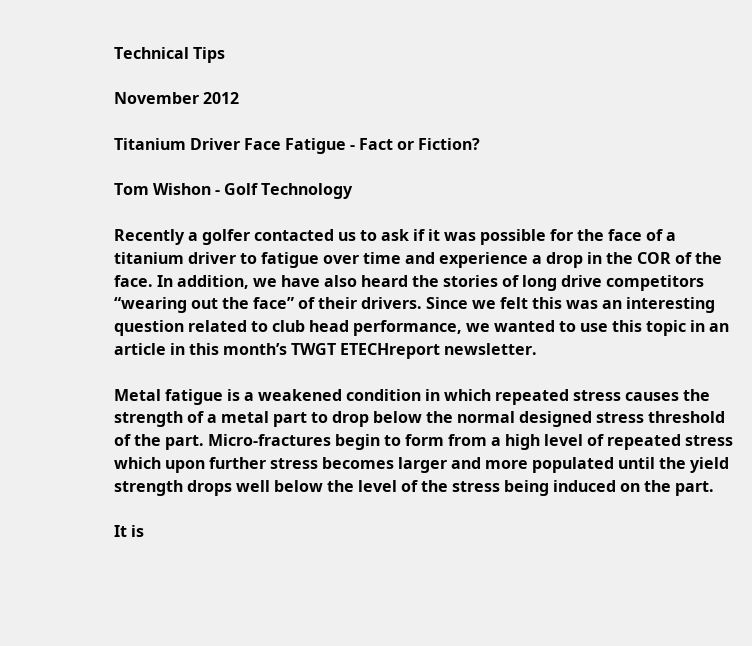Technical Tips

November 2012

Titanium Driver Face Fatigue - Fact or Fiction?

Tom Wishon - Golf Technology

Recently a golfer contacted us to ask if it was possible for the face of a titanium driver to fatigue over time and experience a drop in the COR of the face. In addition, we have also heard the stories of long drive competitors “wearing out the face” of their drivers. Since we felt this was an interesting question related to club head performance, we wanted to use this topic in an article in this month’s TWGT ETECHreport newsletter.

Metal fatigue is a weakened condition in which repeated stress causes the strength of a metal part to drop below the normal designed stress threshold of the part. Micro-fractures begin to form from a high level of repeated stress which upon further stress becomes larger and more populated until the yield strength drops well below the level of the stress being induced on the part.

It is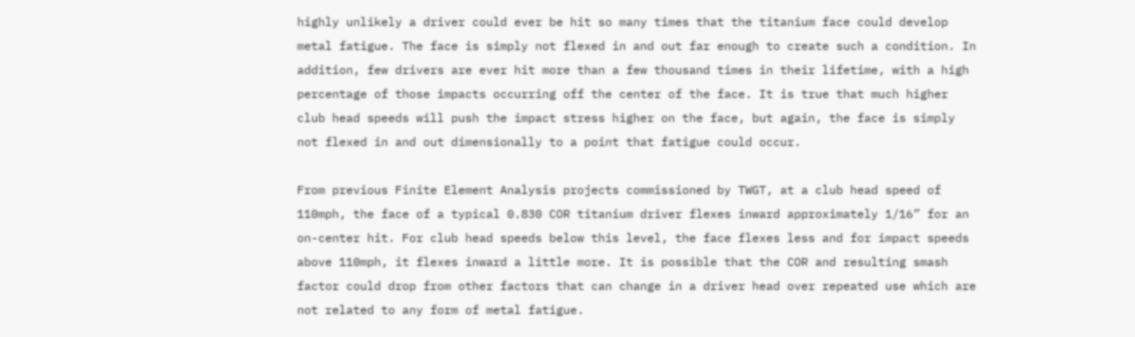highly unlikely a driver could ever be hit so many times that the titanium face could develop metal fatigue. The face is simply not flexed in and out far enough to create such a condition. In addition, few drivers are ever hit more than a few thousand times in their lifetime, with a high percentage of those impacts occurring off the center of the face. It is true that much higher club head speeds will push the impact stress higher on the face, but again, the face is simply not flexed in and out dimensionally to a point that fatigue could occur.

From previous Finite Element Analysis projects commissioned by TWGT, at a club head speed of 110mph, the face of a typical 0.830 COR titanium driver flexes inward approximately 1/16” for an on-center hit. For club head speeds below this level, the face flexes less and for impact speeds above 110mph, it flexes inward a little more. It is possible that the COR and resulting smash factor could drop from other factors that can change in a driver head over repeated use which are not related to any form of metal fatigue.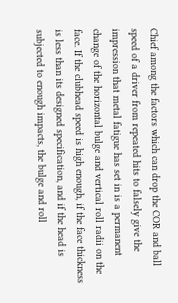Chief among the factors which can drop the COR and ball speed of a driver from repeated hits to falsely give the impression that metal fatigue has set in is a permanent change of the horizontal bulge and vertical roll radii on the face. If the clubhead speed is high enough, if the face thickness is less than its designed specification, and if the head is subjected to enough impacts, the bulge and roll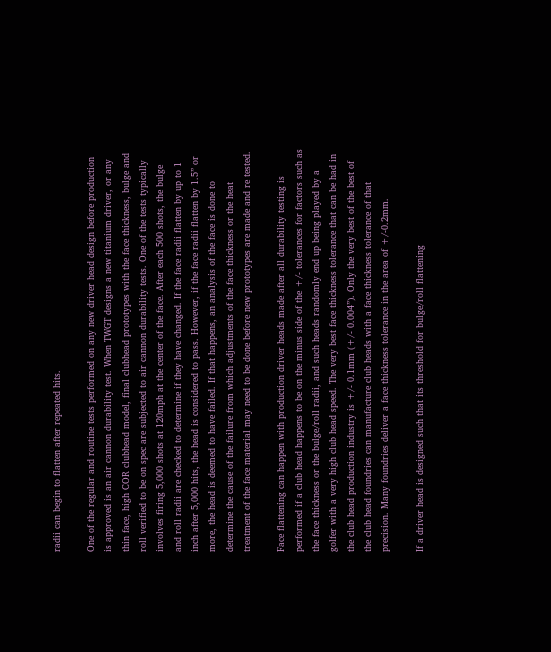radii can begin to flatten after repeated hits.

One of the regular and routine tests performed on any new driver head design before production is approved is an air cannon durability test. When TWGT designs a new titanium driver, or any thin face, high COR clubhead model, final clubhead prototypes with the face thickness, bulge and roll verified to be on spec are subjected to air cannon durability tests. One of the tests typically involves firing 5,000 shots at 120mph at the center of the face. After each 500 shots, the bulge and roll radii are checked to determine if they have changed. If the face radii flatten by up to 1 inch after 5,000 hits, the head is considered to pass. However, if the face radii flatten by 1.5” or more, the head is deemed to have failed. If that happens, an analysis of the face is done to determine the cause of the failure from which adjustments of the face thickness or the heat treatment of the face material may need to be done before new prototypes are made and re tested.

Face flattening can happen with production driver heads made after all durability testing is performed if a club head happens to be on the minus side of the +/- tolerances for factors such as the face thickness or the bulge/roll radii, and such heads randomly end up being played by a golfer with a very high club head speed. The very best face thickness tolerance that can be had in the club head production industry is +/- 0.1mm (+/- 0.004”). Only the very best of the best of the club head foundries can manufacture club heads with a face thickness tolerance of that precision. Many foundries deliver a face thickness tolerance in the area of +/-0.2mm.

If a driver head is designed such that its threshold for bulge/roll flattening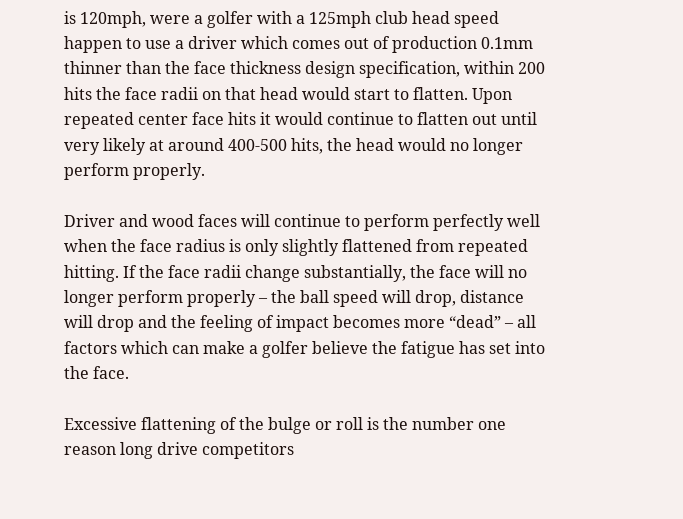is 120mph, were a golfer with a 125mph club head speed happen to use a driver which comes out of production 0.1mm thinner than the face thickness design specification, within 200 hits the face radii on that head would start to flatten. Upon repeated center face hits it would continue to flatten out until very likely at around 400-500 hits, the head would no longer perform properly.

Driver and wood faces will continue to perform perfectly well when the face radius is only slightly flattened from repeated hitting. If the face radii change substantially, the face will no longer perform properly – the ball speed will drop, distance will drop and the feeling of impact becomes more “dead” – all factors which can make a golfer believe the fatigue has set into the face.

Excessive flattening of the bulge or roll is the number one reason long drive competitors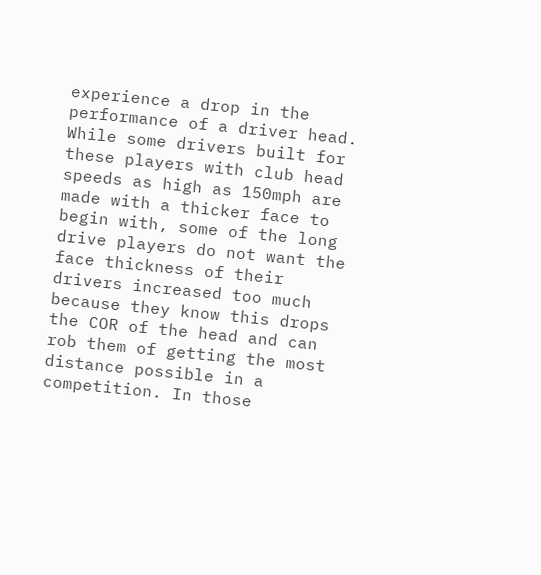experience a drop in the performance of a driver head. While some drivers built for these players with club head speeds as high as 150mph are made with a thicker face to begin with, some of the long drive players do not want the face thickness of their drivers increased too much because they know this drops the COR of the head and can rob them of getting the most distance possible in a competition. In those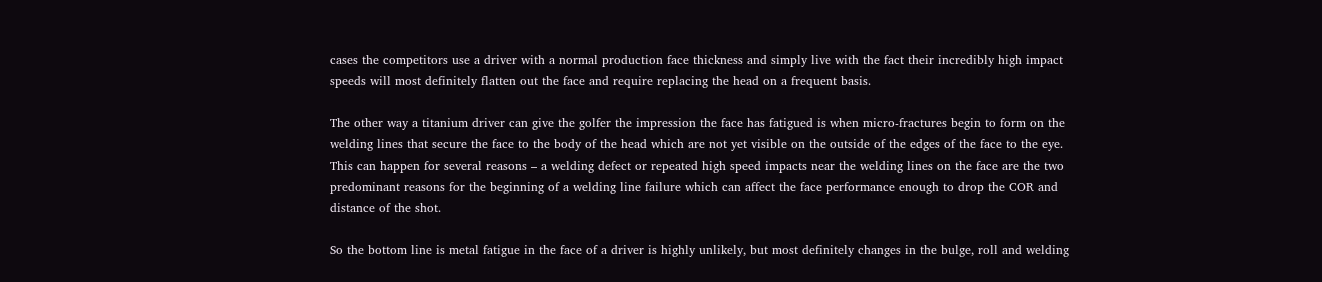cases the competitors use a driver with a normal production face thickness and simply live with the fact their incredibly high impact speeds will most definitely flatten out the face and require replacing the head on a frequent basis.

The other way a titanium driver can give the golfer the impression the face has fatigued is when micro-fractures begin to form on the welding lines that secure the face to the body of the head which are not yet visible on the outside of the edges of the face to the eye. This can happen for several reasons – a welding defect or repeated high speed impacts near the welding lines on the face are the two predominant reasons for the beginning of a welding line failure which can affect the face performance enough to drop the COR and distance of the shot.

So the bottom line is metal fatigue in the face of a driver is highly unlikely, but most definitely changes in the bulge, roll and welding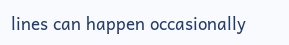lines can happen occasionally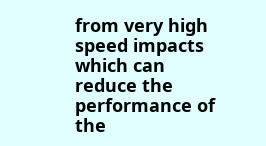from very high speed impacts which can reduce the performance of the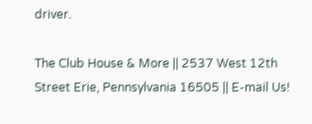driver.

The Club House & More || 2537 West 12th Street Erie, Pennsylvania 16505 || E-mail Us!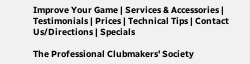Improve Your Game | Services & Accessories | Testimonials | Prices | Technical Tips | Contact Us/Directions | Specials

The Professional Clubmakers' Society